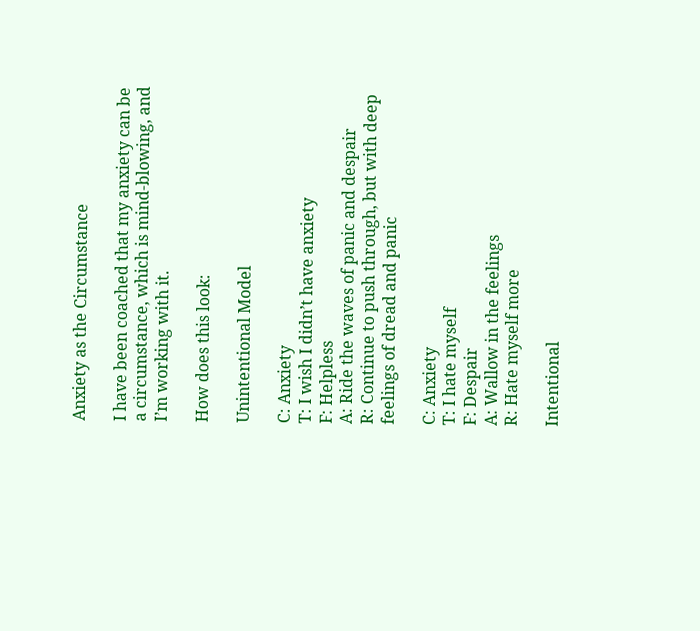Anxiety as the Circumstance

I have been coached that my anxiety can be a circumstance, which is mind-blowing, and I’m working with it.

How does this look:

Unintentional Model

C: Anxiety
T: I wish I didn’t have anxiety
F: Helpless
A: Ride the waves of panic and despair
R: Continue to push through, but with deep feelings of dread and panic

C: Anxiety
T: I hate myself
F: Despair
A: Wallow in the feelings
R: Hate myself more

Intentional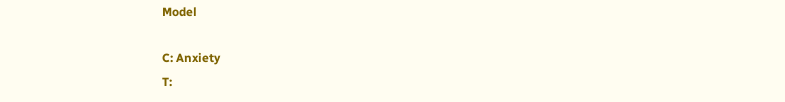Model

C: Anxiety
T: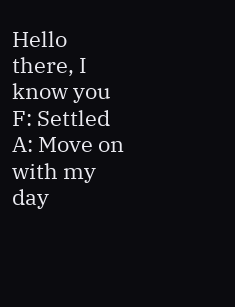Hello there, I know you
F: Settled
A: Move on with my day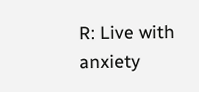R: Live with anxiety